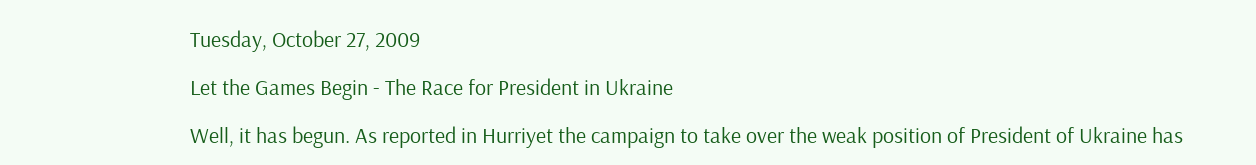Tuesday, October 27, 2009

Let the Games Begin - The Race for President in Ukraine

Well, it has begun. As reported in Hurriyet the campaign to take over the weak position of President of Ukraine has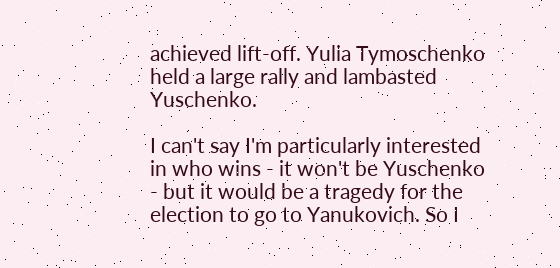achieved lift-off. Yulia Tymoschenko held a large rally and lambasted Yuschenko.

I can't say I'm particularly interested in who wins - it won't be Yuschenko - but it would be a tragedy for the election to go to Yanukovich. So I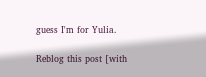guess I'm for Yulia.

Reblog this post [with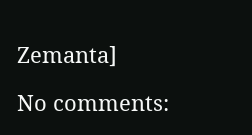Zemanta]

No comments: